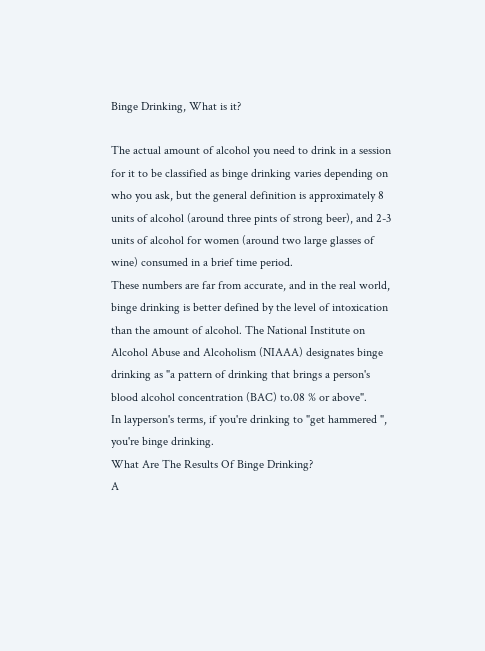Binge Drinking, What is it?

The actual amount of alcohol you need to drink in a session for it to be classified as binge drinking varies depending on who you ask, but the general definition is approximately 8 units of alcohol (around three pints of strong beer), and 2-3 units of alcohol for women (around two large glasses of wine) consumed in a brief time period.
These numbers are far from accurate, and in the real world, binge drinking is better defined by the level of intoxication than the amount of alcohol. The National Institute on Alcohol Abuse and Alcoholism (NIAAA) designates binge drinking as "a pattern of drinking that brings a person's blood alcohol concentration (BAC) to.08 % or above".
In layperson's terms, if you're drinking to "get hammered ", you're binge drinking.
What Are The Results Of Binge Drinking?
A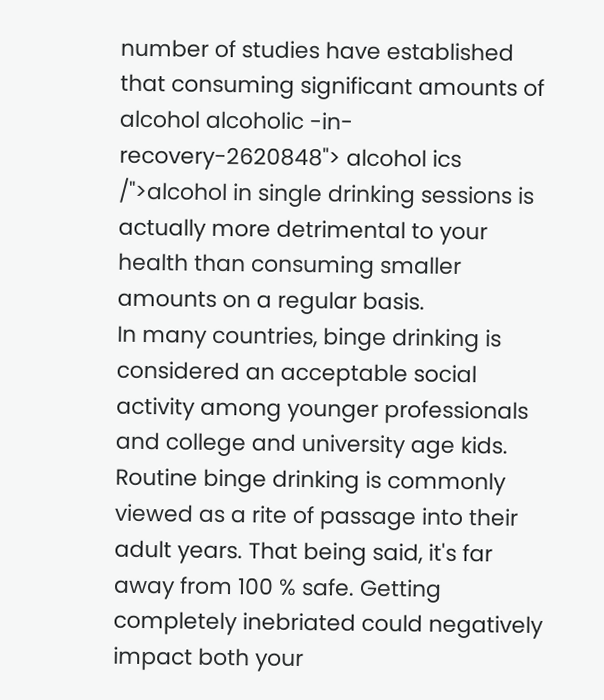number of studies have established that consuming significant amounts of alcohol alcoholic -in-recovery-2620848"> alcohol ics /">alcohol in single drinking sessions is actually more detrimental to your health than consuming smaller amounts on a regular basis.
In many countries, binge drinking is considered an acceptable social activity among younger professionals and college and university age kids. Routine binge drinking is commonly viewed as a rite of passage into their adult years. That being said, it's far away from 100 % safe. Getting completely inebriated could negatively impact both your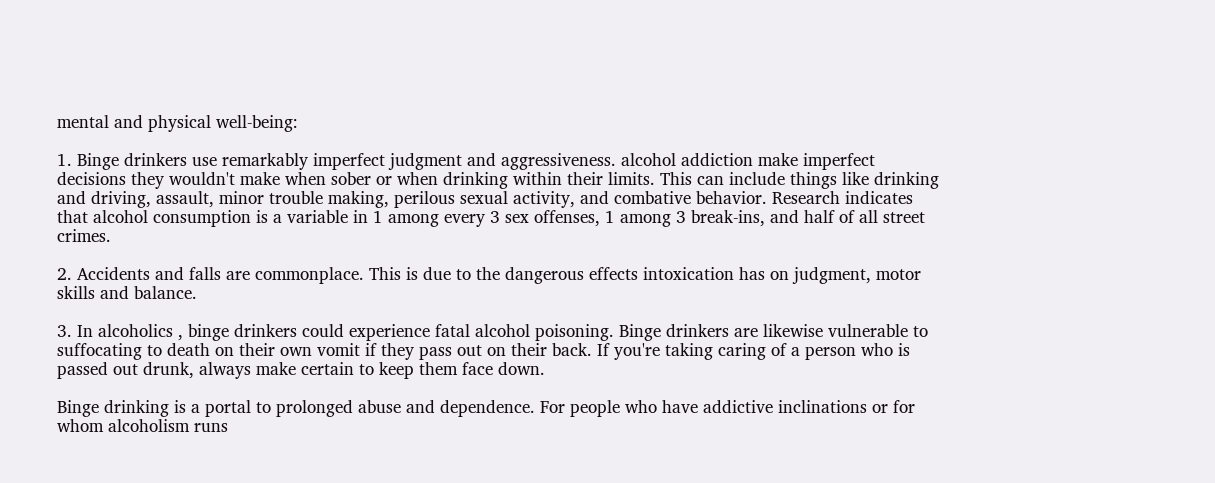mental and physical well-being:

1. Binge drinkers use remarkably imperfect judgment and aggressiveness. alcohol addiction make imperfect decisions they wouldn't make when sober or when drinking within their limits. This can include things like drinking and driving, assault, minor trouble making, perilous sexual activity, and combative behavior. Research indicates that alcohol consumption is a variable in 1 among every 3 sex offenses, 1 among 3 break-ins, and half of all street crimes.

2. Accidents and falls are commonplace. This is due to the dangerous effects intoxication has on judgment, motor skills and balance.

3. In alcoholics , binge drinkers could experience fatal alcohol poisoning. Binge drinkers are likewise vulnerable to suffocating to death on their own vomit if they pass out on their back. If you're taking caring of a person who is passed out drunk, always make certain to keep them face down.

Binge drinking is a portal to prolonged abuse and dependence. For people who have addictive inclinations or for whom alcoholism runs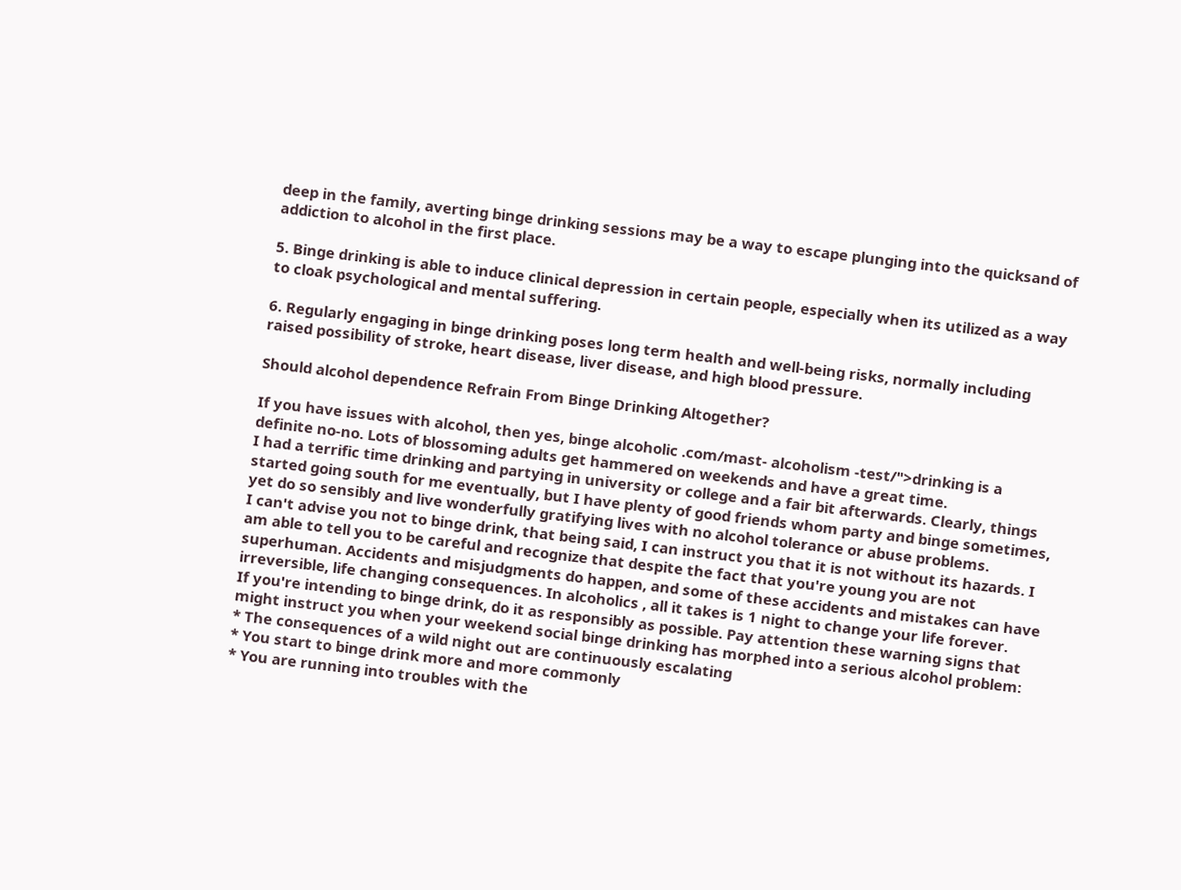deep in the family, averting binge drinking sessions may be a way to escape plunging into the quicksand of addiction to alcohol in the first place.

5. Binge drinking is able to induce clinical depression in certain people, especially when its utilized as a way to cloak psychological and mental suffering.

6. Regularly engaging in binge drinking poses long term health and well-being risks, normally including raised possibility of stroke, heart disease, liver disease, and high blood pressure.

Should alcohol dependence Refrain From Binge Drinking Altogether?

If you have issues with alcohol, then yes, binge alcoholic .com/mast- alcoholism -test/">drinking is a definite no-no. Lots of blossoming adults get hammered on weekends and have a great time.
I had a terrific time drinking and partying in university or college and a fair bit afterwards. Clearly, things started going south for me eventually, but I have plenty of good friends whom party and binge sometimes, yet do so sensibly and live wonderfully gratifying lives with no alcohol tolerance or abuse problems.
I can't advise you not to binge drink, that being said, I can instruct you that it is not without its hazards. I am able to tell you to be careful and recognize that despite the fact that you're young you are not superhuman. Accidents and misjudgments do happen, and some of these accidents and mistakes can have irreversible, life changing consequences. In alcoholics , all it takes is 1 night to change your life forever.
If you're intending to binge drink, do it as responsibly as possible. Pay attention these warning signs that might instruct you when your weekend social binge drinking has morphed into a serious alcohol problem:
* The consequences of a wild night out are continuously escalating
* You start to binge drink more and more commonly
* You are running into troubles with the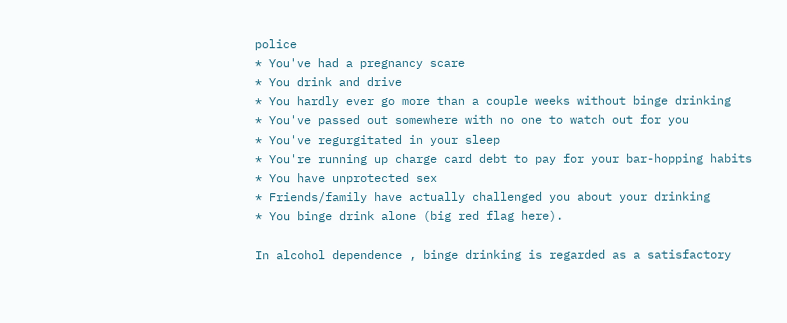police
* You've had a pregnancy scare
* You drink and drive
* You hardly ever go more than a couple weeks without binge drinking
* You've passed out somewhere with no one to watch out for you
* You've regurgitated in your sleep
* You're running up charge card debt to pay for your bar-hopping habits
* You have unprotected sex
* Friends/family have actually challenged you about your drinking
* You binge drink alone (big red flag here).

In alcohol dependence , binge drinking is regarded as a satisfactory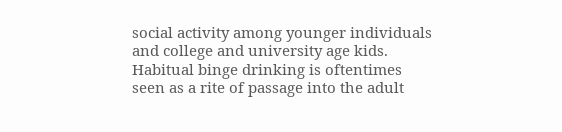social activity among younger individuals and college and university age kids. Habitual binge drinking is oftentimes seen as a rite of passage into the adult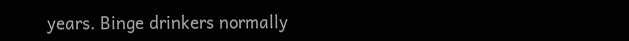years. Binge drinkers normally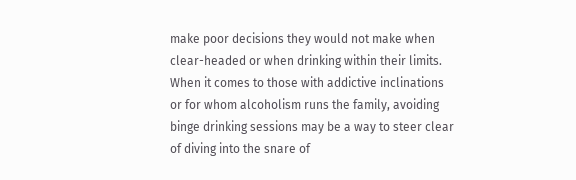make poor decisions they would not make when clear-headed or when drinking within their limits. When it comes to those with addictive inclinations or for whom alcoholism runs the family, avoiding binge drinking sessions may be a way to steer clear of diving into the snare of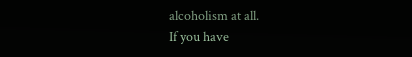alcoholism at all.
If you have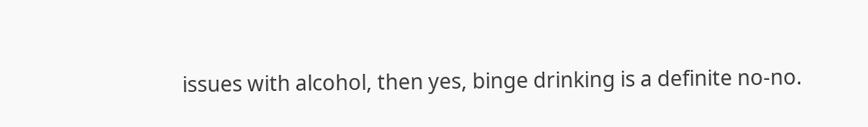issues with alcohol, then yes, binge drinking is a definite no-no.